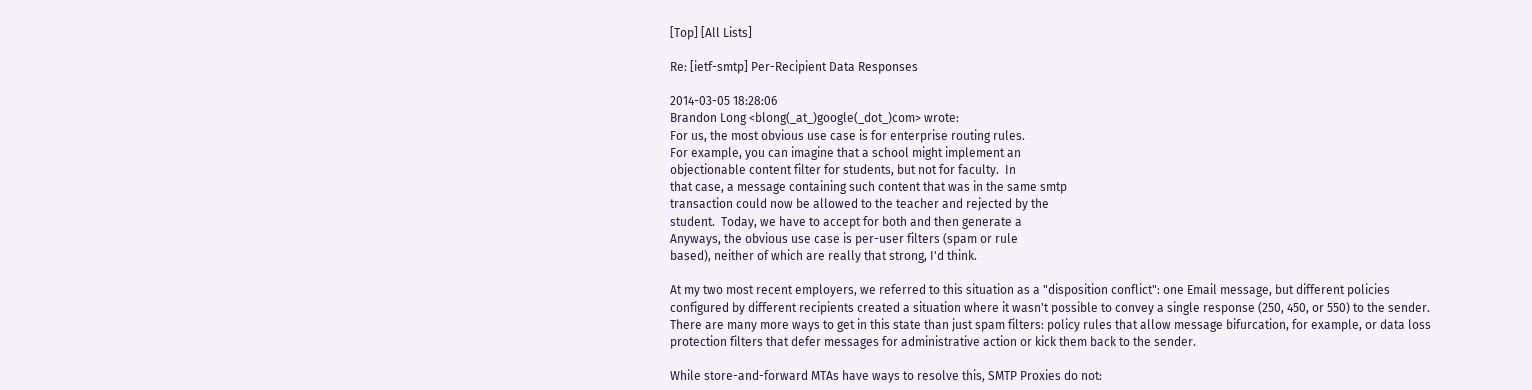[Top] [All Lists]

Re: [ietf-smtp] Per-Recipient Data Responses

2014-03-05 18:28:06
Brandon Long <blong(_at_)google(_dot_)com> wrote:
For us, the most obvious use case is for enterprise routing rules.
For example, you can imagine that a school might implement an
objectionable content filter for students, but not for faculty.  In
that case, a message containing such content that was in the same smtp
transaction could now be allowed to the teacher and rejected by the
student.  Today, we have to accept for both and then generate a
Anyways, the obvious use case is per-user filters (spam or rule
based), neither of which are really that strong, I'd think.

At my two most recent employers, we referred to this situation as a "disposition conflict": one Email message, but different policies configured by different recipients created a situation where it wasn't possible to convey a single response (250, 450, or 550) to the sender. There are many more ways to get in this state than just spam filters: policy rules that allow message bifurcation, for example, or data loss protection filters that defer messages for administrative action or kick them back to the sender.

While store-and-forward MTAs have ways to resolve this, SMTP Proxies do not: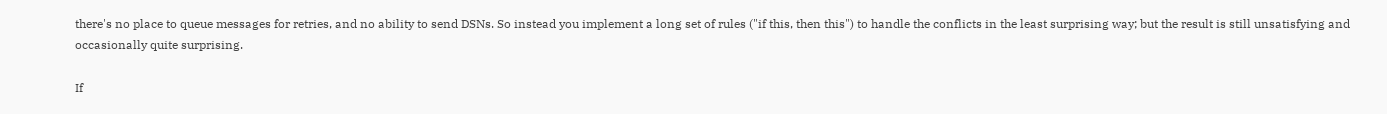there's no place to queue messages for retries, and no ability to send DSNs. So instead you implement a long set of rules ("if this, then this") to handle the conflicts in the least surprising way; but the result is still unsatisfying and occasionally quite surprising.

If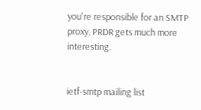you're responsible for an SMTP proxy, PRDR gets much more interesting.


ietf-smtp mailing list